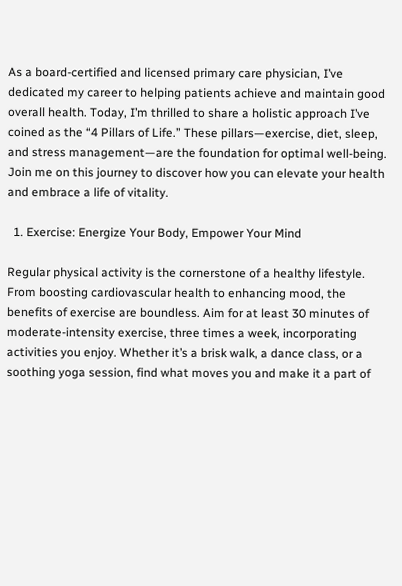As a board-certified and licensed primary care physician, I’ve dedicated my career to helping patients achieve and maintain good overall health. Today, I’m thrilled to share a holistic approach I’ve coined as the “4 Pillars of Life.” These pillars—exercise, diet, sleep, and stress management—are the foundation for optimal well-being. Join me on this journey to discover how you can elevate your health and embrace a life of vitality.

  1. Exercise: Energize Your Body, Empower Your Mind

Regular physical activity is the cornerstone of a healthy lifestyle. From boosting cardiovascular health to enhancing mood, the benefits of exercise are boundless. Aim for at least 30 minutes of moderate-intensity exercise, three times a week, incorporating activities you enjoy. Whether it’s a brisk walk, a dance class, or a soothing yoga session, find what moves you and make it a part of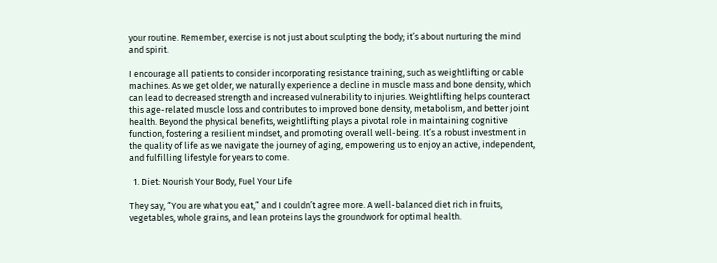your routine. Remember, exercise is not just about sculpting the body; it’s about nurturing the mind and spirit.

I encourage all patients to consider incorporating resistance training, such as weightlifting or cable machines. As we get older, we naturally experience a decline in muscle mass and bone density, which can lead to decreased strength and increased vulnerability to injuries. Weightlifting helps counteract this age-related muscle loss and contributes to improved bone density, metabolism, and better joint health. Beyond the physical benefits, weightlifting plays a pivotal role in maintaining cognitive function, fostering a resilient mindset, and promoting overall well-being. It’s a robust investment in the quality of life as we navigate the journey of aging, empowering us to enjoy an active, independent, and fulfilling lifestyle for years to come.

  1. Diet: Nourish Your Body, Fuel Your Life

They say, “You are what you eat,” and I couldn’t agree more. A well-balanced diet rich in fruits, vegetables, whole grains, and lean proteins lays the groundwork for optimal health.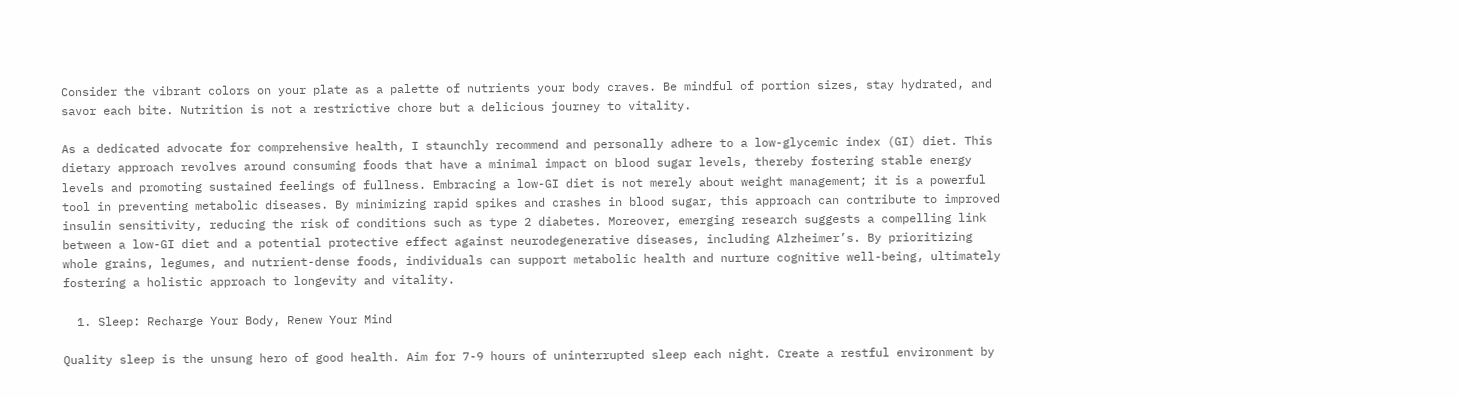Consider the vibrant colors on your plate as a palette of nutrients your body craves. Be mindful of portion sizes, stay hydrated, and savor each bite. Nutrition is not a restrictive chore but a delicious journey to vitality.

As a dedicated advocate for comprehensive health, I staunchly recommend and personally adhere to a low-glycemic index (GI) diet. This dietary approach revolves around consuming foods that have a minimal impact on blood sugar levels, thereby fostering stable energy levels and promoting sustained feelings of fullness. Embracing a low-GI diet is not merely about weight management; it is a powerful tool in preventing metabolic diseases. By minimizing rapid spikes and crashes in blood sugar, this approach can contribute to improved insulin sensitivity, reducing the risk of conditions such as type 2 diabetes. Moreover, emerging research suggests a compelling link between a low-GI diet and a potential protective effect against neurodegenerative diseases, including Alzheimer’s. By prioritizing whole grains, legumes, and nutrient-dense foods, individuals can support metabolic health and nurture cognitive well-being, ultimately fostering a holistic approach to longevity and vitality.

  1. Sleep: Recharge Your Body, Renew Your Mind

Quality sleep is the unsung hero of good health. Aim for 7-9 hours of uninterrupted sleep each night. Create a restful environment by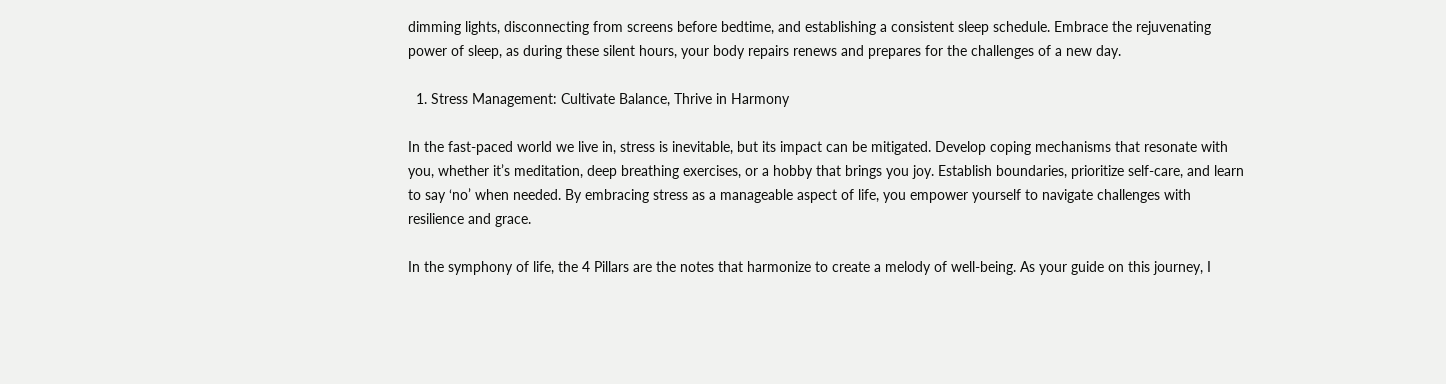dimming lights, disconnecting from screens before bedtime, and establishing a consistent sleep schedule. Embrace the rejuvenating power of sleep, as during these silent hours, your body repairs renews and prepares for the challenges of a new day.

  1. Stress Management: Cultivate Balance, Thrive in Harmony

In the fast-paced world we live in, stress is inevitable, but its impact can be mitigated. Develop coping mechanisms that resonate with you, whether it’s meditation, deep breathing exercises, or a hobby that brings you joy. Establish boundaries, prioritize self-care, and learn to say ‘no’ when needed. By embracing stress as a manageable aspect of life, you empower yourself to navigate challenges with resilience and grace.

In the symphony of life, the 4 Pillars are the notes that harmonize to create a melody of well-being. As your guide on this journey, I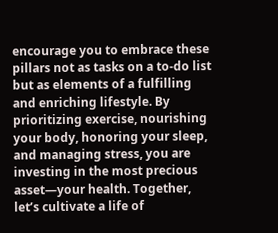encourage you to embrace these pillars not as tasks on a to-do list but as elements of a fulfilling and enriching lifestyle. By prioritizing exercise, nourishing your body, honoring your sleep, and managing stress, you are investing in the most precious asset—your health. Together, let’s cultivate a life of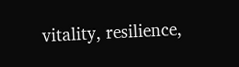vitality, resilience,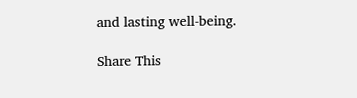and lasting well-being.

Share This